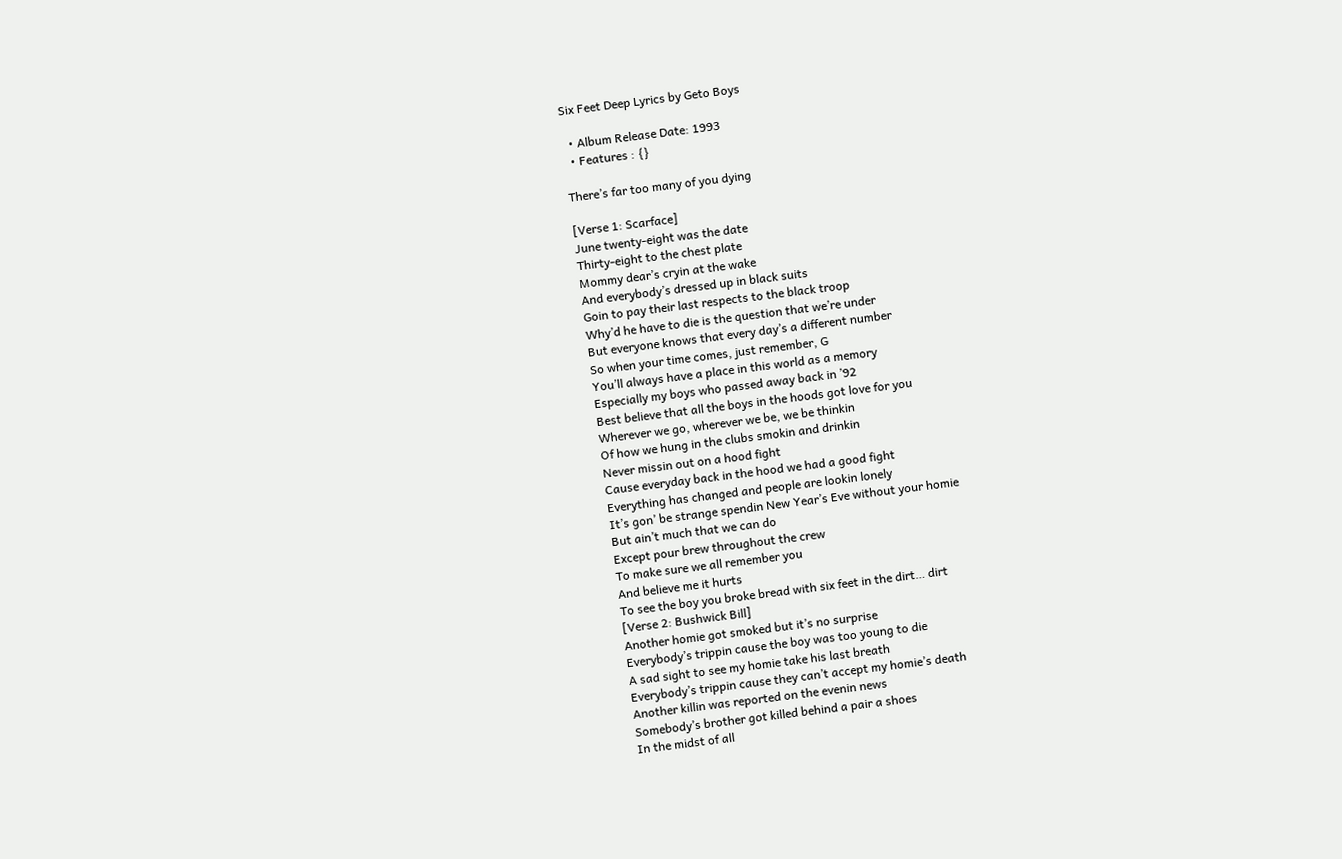Six Feet Deep Lyrics by Geto Boys

  • Album Release Date: 1993
  • Features : {}

There’s far too many of you dying

[Verse 1: Scarface]
June twenty-eight was the date
Thirty-eight to the chest plate
Mommy dear’s cryin at the wake
And everybody’s dressed up in black suits
Goin to pay their last respects to the black troop
Why’d he have to die is the question that we’re under
But everyone knows that every day’s a different number
So when your time comes, just remember, G
You’ll always have a place in this world as a memory
Especially my boys who passed away back in ’92
Best believe that all the boys in the hoods got love for you
Wherever we go, wherever we be, we be thinkin
Of how we hung in the clubs smokin and drinkin
Never missin out on a hood fight
Cause everyday back in the hood we had a good fight
Everything has changed and people are lookin lonely
It’s gon’ be strange spendin New Year’s Eve without your homie
But ain’t much that we can do
Except pour brew throughout the crew
To make sure we all remember you
And believe me it hurts
To see the boy you broke bread with six feet in the dirt… dirt
[Verse 2: Bushwick Bill]
Another homie got smoked but it’s no surprise
Everybody’s trippin cause the boy was too young to die
A sad sight to see my homie take his last breath
Everybody’s trippin cause they can’t accept my homie’s death
Another killin was reported on the evenin news
Somebody’s brother got killed behind a pair a shoes
In the midst of all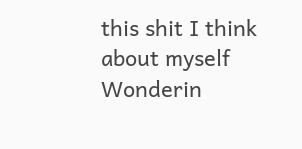this shit I think about myself
Wonderin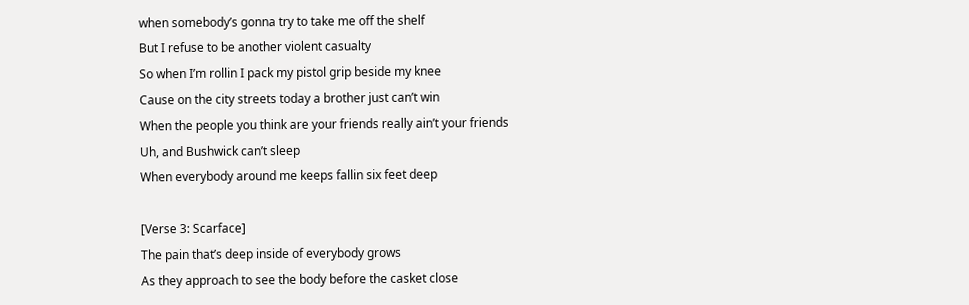when somebody’s gonna try to take me off the shelf
But I refuse to be another violent casualty
So when I’m rollin I pack my pistol grip beside my knee
Cause on the city streets today a brother just can’t win
When the people you think are your friends really ain’t your friends
Uh, and Bushwick can’t sleep
When everybody around me keeps fallin six feet deep

[Verse 3: Scarface]
The pain that’s deep inside of everybody grows
As they approach to see the body before the casket close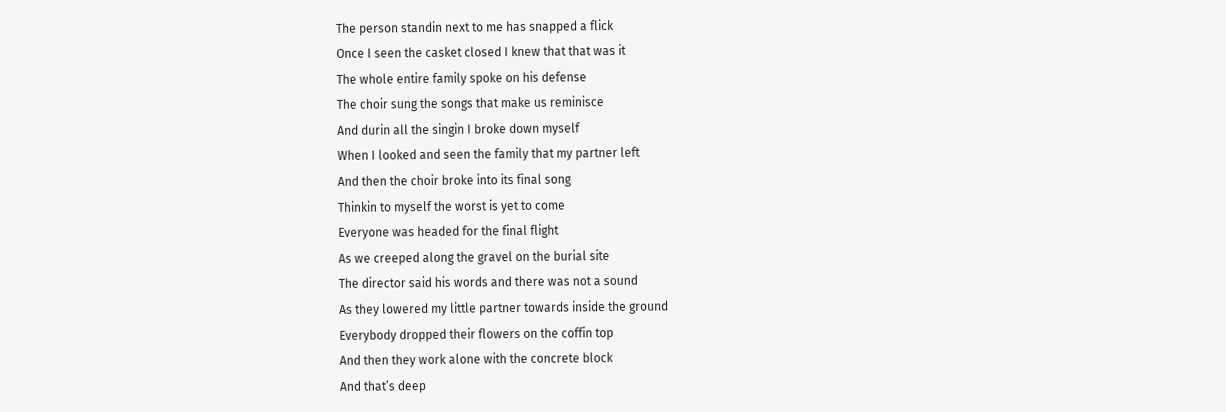The person standin next to me has snapped a flick
Once I seen the casket closed I knew that that was it
The whole entire family spoke on his defense
The choir sung the songs that make us reminisce
And durin all the singin I broke down myself
When I looked and seen the family that my partner left
And then the choir broke into its final song
Thinkin to myself the worst is yet to come
Everyone was headed for the final flight
As we creeped along the gravel on the burial site
The director said his words and there was not a sound
As they lowered my little partner towards inside the ground
Everybody dropped their flowers on the coffin top
And then they work alone with the concrete block
And that’s deep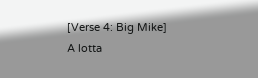[Verse 4: Big Mike]
A lotta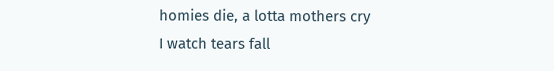homies die, a lotta mothers cry
I watch tears fall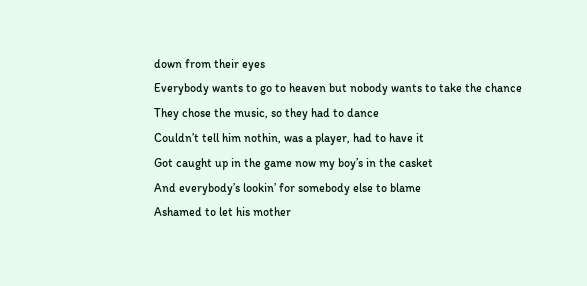down from their eyes
Everybody wants to go to heaven but nobody wants to take the chance
They chose the music, so they had to dance
Couldn’t tell him nothin, was a player, had to have it
Got caught up in the game now my boy’s in the casket
And everybody’s lookin’ for somebody else to blame
Ashamed to let his mother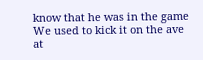know that he was in the game
We used to kick it on the ave at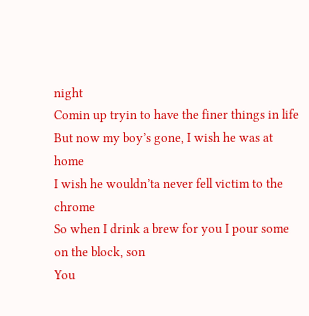night
Comin up tryin to have the finer things in life
But now my boy’s gone, I wish he was at home
I wish he wouldn’ta never fell victim to the chrome
So when I drink a brew for you I pour some on the block, son
You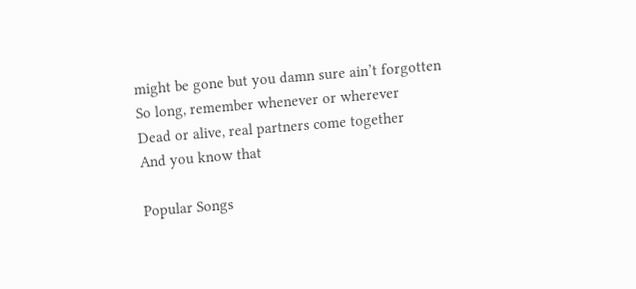might be gone but you damn sure ain’t forgotten
So long, remember whenever or wherever
Dead or alive, real partners come together
And you know that

Popular Songs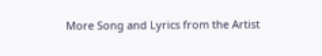More Song and Lyrics from the Artist